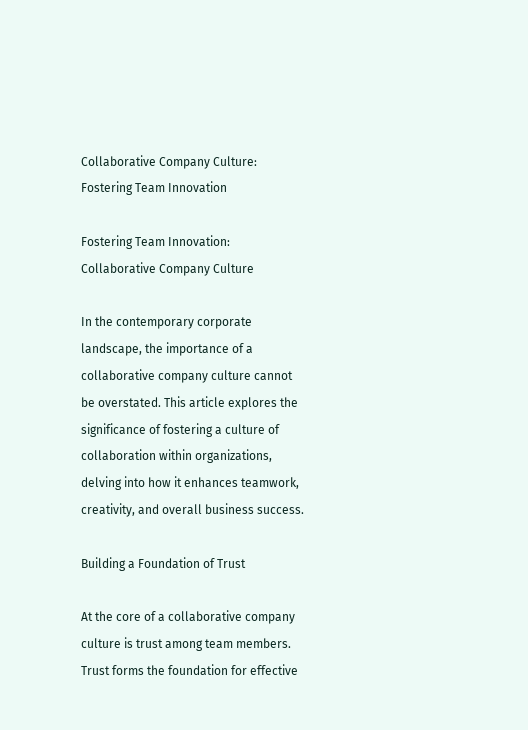Collaborative Company Culture: Fostering Team Innovation

Fostering Team Innovation: Collaborative Company Culture

In the contemporary corporate landscape, the importance of a collaborative company culture cannot be overstated. This article explores the significance of fostering a culture of collaboration within organizations, delving into how it enhances teamwork, creativity, and overall business success.

Building a Foundation of Trust

At the core of a collaborative company culture is trust among team members. Trust forms the foundation for effective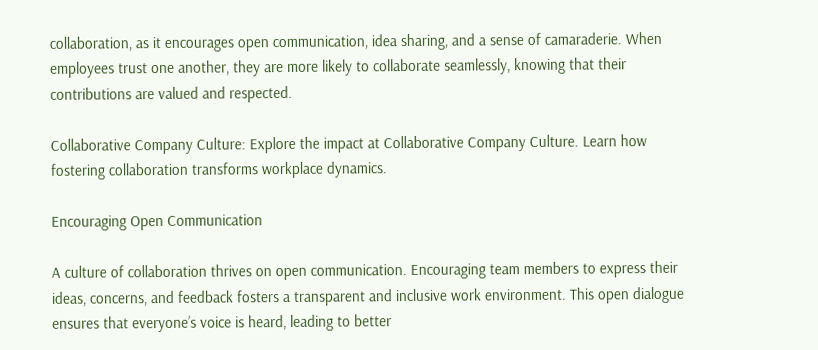collaboration, as it encourages open communication, idea sharing, and a sense of camaraderie. When employees trust one another, they are more likely to collaborate seamlessly, knowing that their contributions are valued and respected.

Collaborative Company Culture: Explore the impact at Collaborative Company Culture. Learn how fostering collaboration transforms workplace dynamics.

Encouraging Open Communication

A culture of collaboration thrives on open communication. Encouraging team members to express their ideas, concerns, and feedback fosters a transparent and inclusive work environment. This open dialogue ensures that everyone’s voice is heard, leading to better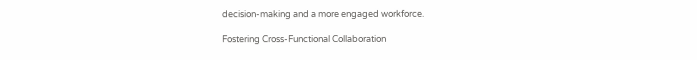decision-making and a more engaged workforce.

Fostering Cross-Functional Collaboration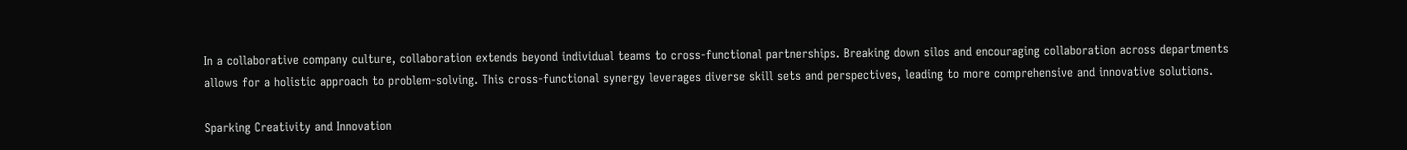In a collaborative company culture, collaboration extends beyond individual teams to cross-functional partnerships. Breaking down silos and encouraging collaboration across departments allows for a holistic approach to problem-solving. This cross-functional synergy leverages diverse skill sets and perspectives, leading to more comprehensive and innovative solutions.

Sparking Creativity and Innovation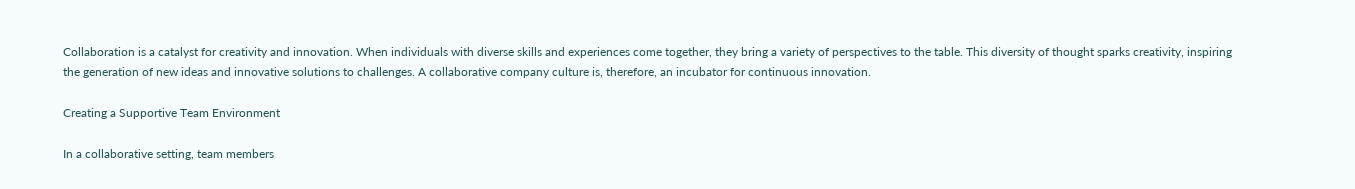Collaboration is a catalyst for creativity and innovation. When individuals with diverse skills and experiences come together, they bring a variety of perspectives to the table. This diversity of thought sparks creativity, inspiring the generation of new ideas and innovative solutions to challenges. A collaborative company culture is, therefore, an incubator for continuous innovation.

Creating a Supportive Team Environment

In a collaborative setting, team members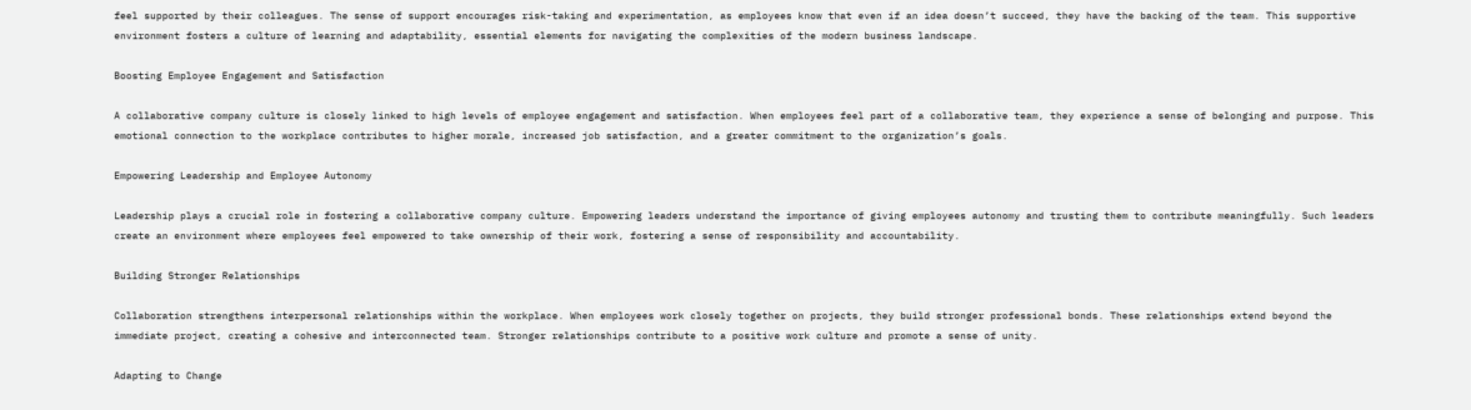feel supported by their colleagues. The sense of support encourages risk-taking and experimentation, as employees know that even if an idea doesn’t succeed, they have the backing of the team. This supportive environment fosters a culture of learning and adaptability, essential elements for navigating the complexities of the modern business landscape.

Boosting Employee Engagement and Satisfaction

A collaborative company culture is closely linked to high levels of employee engagement and satisfaction. When employees feel part of a collaborative team, they experience a sense of belonging and purpose. This emotional connection to the workplace contributes to higher morale, increased job satisfaction, and a greater commitment to the organization’s goals.

Empowering Leadership and Employee Autonomy

Leadership plays a crucial role in fostering a collaborative company culture. Empowering leaders understand the importance of giving employees autonomy and trusting them to contribute meaningfully. Such leaders create an environment where employees feel empowered to take ownership of their work, fostering a sense of responsibility and accountability.

Building Stronger Relationships

Collaboration strengthens interpersonal relationships within the workplace. When employees work closely together on projects, they build stronger professional bonds. These relationships extend beyond the immediate project, creating a cohesive and interconnected team. Stronger relationships contribute to a positive work culture and promote a sense of unity.

Adapting to Change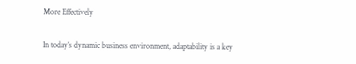More Effectively

In today’s dynamic business environment, adaptability is a key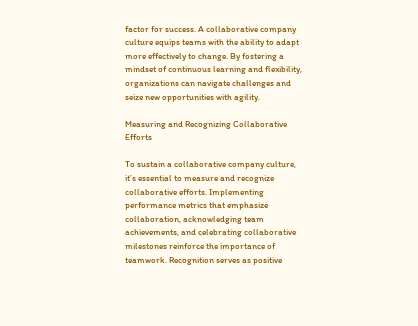factor for success. A collaborative company culture equips teams with the ability to adapt more effectively to change. By fostering a mindset of continuous learning and flexibility, organizations can navigate challenges and seize new opportunities with agility.

Measuring and Recognizing Collaborative Efforts

To sustain a collaborative company culture, it’s essential to measure and recognize collaborative efforts. Implementing performance metrics that emphasize collaboration, acknowledging team achievements, and celebrating collaborative milestones reinforce the importance of teamwork. Recognition serves as positive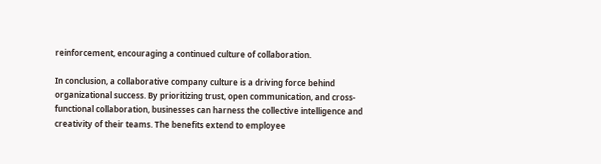reinforcement, encouraging a continued culture of collaboration.

In conclusion, a collaborative company culture is a driving force behind organizational success. By prioritizing trust, open communication, and cross-functional collaboration, businesses can harness the collective intelligence and creativity of their teams. The benefits extend to employee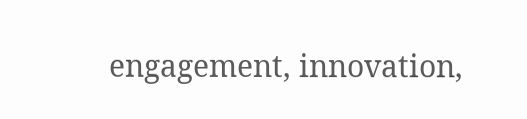engagement, innovation,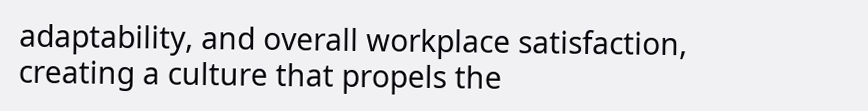adaptability, and overall workplace satisfaction, creating a culture that propels the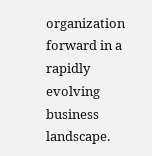organization forward in a rapidly evolving business landscape.